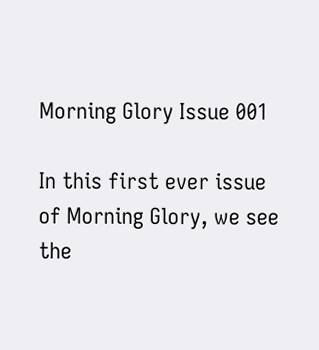Morning Glory Issue 001

In this first ever issue of Morning Glory, we see the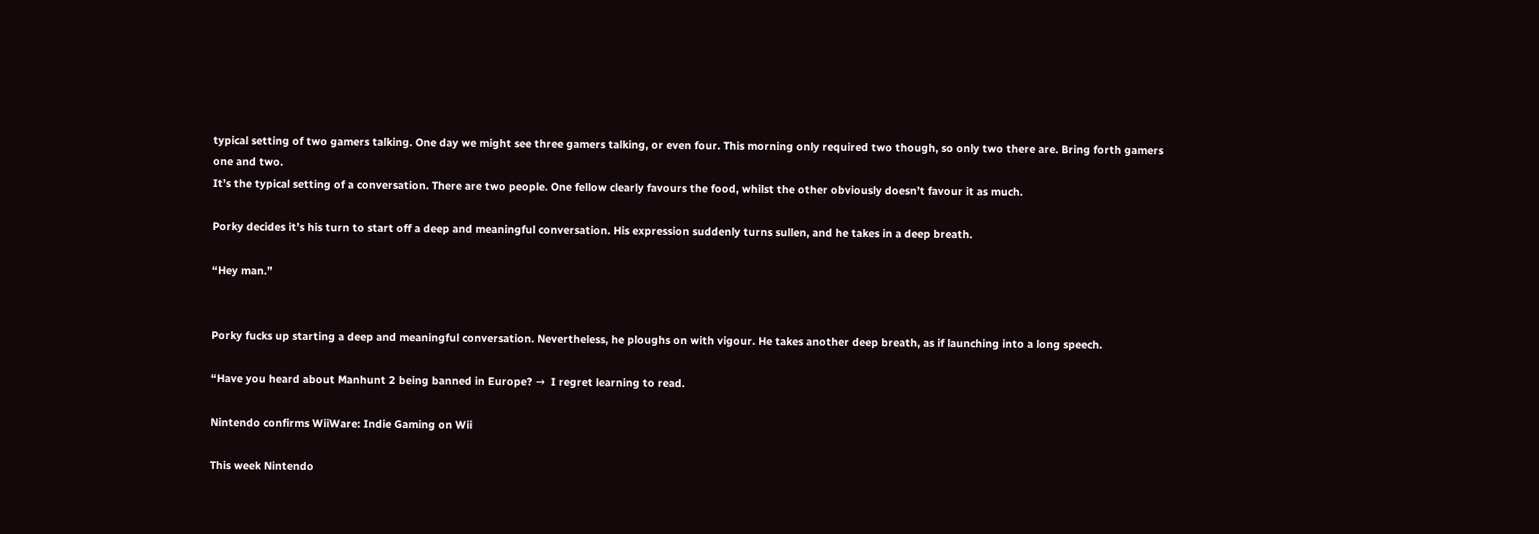typical setting of two gamers talking. One day we might see three gamers talking, or even four. This morning only required two though, so only two there are. Bring forth gamers one and two.
It’s the typical setting of a conversation. There are two people. One fellow clearly favours the food, whilst the other obviously doesn’t favour it as much.

Porky decides it’s his turn to start off a deep and meaningful conversation. His expression suddenly turns sullen, and he takes in a deep breath.

“Hey man.”


Porky fucks up starting a deep and meaningful conversation. Nevertheless, he ploughs on with vigour. He takes another deep breath, as if launching into a long speech.

“Have you heard about Manhunt 2 being banned in Europe? →  I regret learning to read.

Nintendo confirms WiiWare: Indie Gaming on Wii

This week Nintendo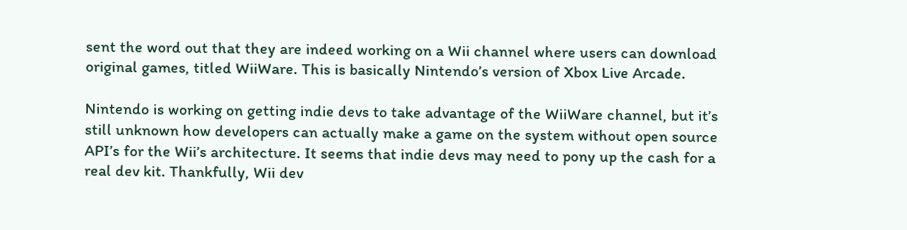sent the word out that they are indeed working on a Wii channel where users can download original games, titled WiiWare. This is basically Nintendo’s version of Xbox Live Arcade.

Nintendo is working on getting indie devs to take advantage of the WiiWare channel, but it’s still unknown how developers can actually make a game on the system without open source API’s for the Wii’s architecture. It seems that indie devs may need to pony up the cash for a real dev kit. Thankfully, Wii dev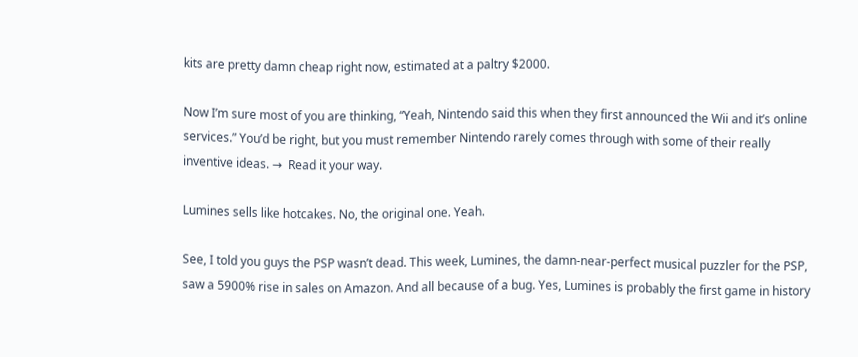kits are pretty damn cheap right now, estimated at a paltry $2000.

Now I’m sure most of you are thinking, “Yeah, Nintendo said this when they first announced the Wii and it’s online services.” You’d be right, but you must remember Nintendo rarely comes through with some of their really inventive ideas. →  Read it your way.

Lumines sells like hotcakes. No, the original one. Yeah.

See, I told you guys the PSP wasn’t dead. This week, Lumines, the damn-near-perfect musical puzzler for the PSP, saw a 5900% rise in sales on Amazon. And all because of a bug. Yes, Lumines is probably the first game in history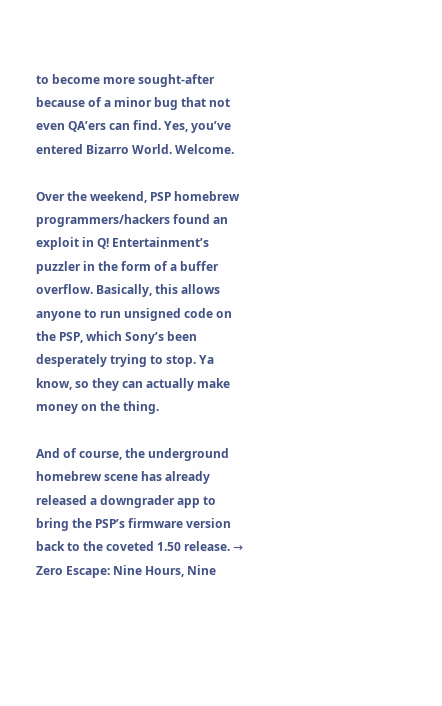to become more sought-after because of a minor bug that not even QA’ers can find. Yes, you’ve entered Bizarro World. Welcome.

Over the weekend, PSP homebrew programmers/hackers found an exploit in Q! Entertainment’s puzzler in the form of a buffer overflow. Basically, this allows anyone to run unsigned code on the PSP, which Sony’s been desperately trying to stop. Ya know, so they can actually make money on the thing.

And of course, the underground homebrew scene has already released a downgrader app to bring the PSP’s firmware version back to the coveted 1.50 release. →  Zero Escape: Nine Hours, Nine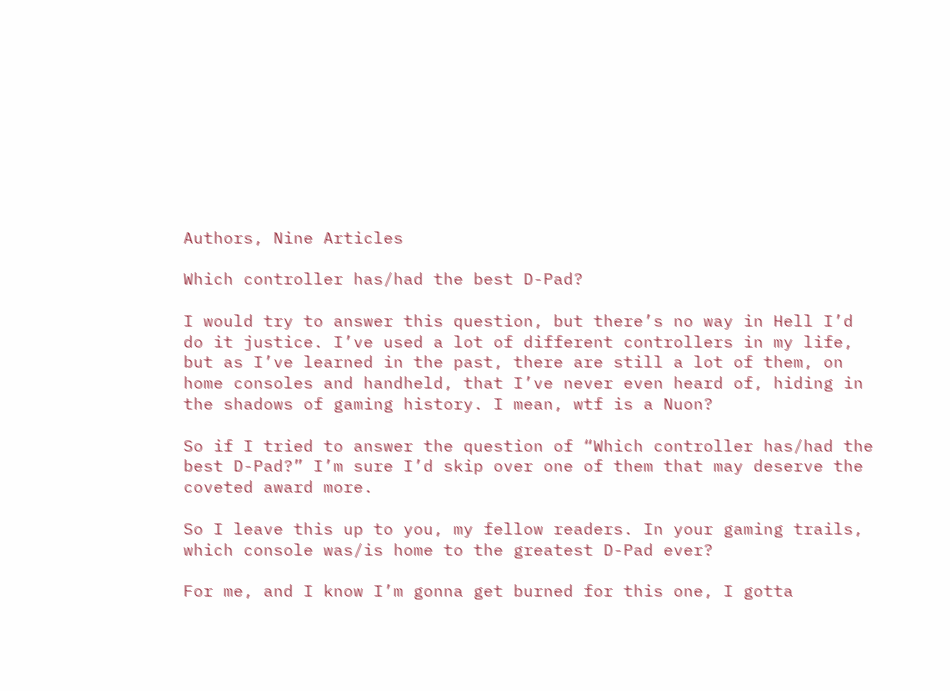Authors, Nine Articles

Which controller has/had the best D-Pad?

I would try to answer this question, but there’s no way in Hell I’d do it justice. I’ve used a lot of different controllers in my life, but as I’ve learned in the past, there are still a lot of them, on home consoles and handheld, that I’ve never even heard of, hiding in the shadows of gaming history. I mean, wtf is a Nuon?

So if I tried to answer the question of “Which controller has/had the best D-Pad?” I’m sure I’d skip over one of them that may deserve the coveted award more.

So I leave this up to you, my fellow readers. In your gaming trails, which console was/is home to the greatest D-Pad ever?

For me, and I know I’m gonna get burned for this one, I gotta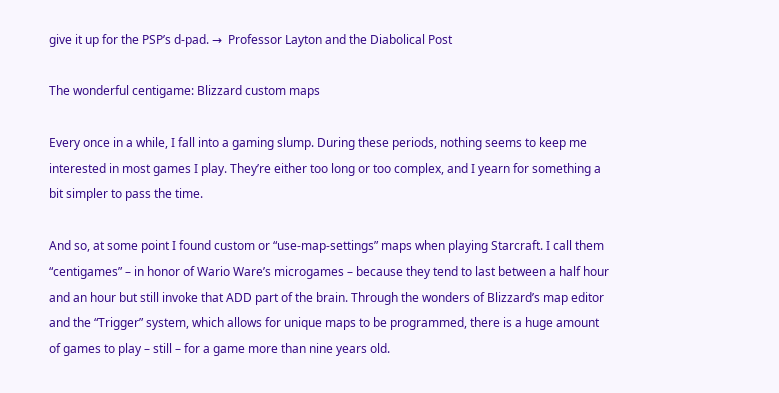give it up for the PSP’s d-pad. →  Professor Layton and the Diabolical Post

The wonderful centigame: Blizzard custom maps

Every once in a while, I fall into a gaming slump. During these periods, nothing seems to keep me interested in most games I play. They’re either too long or too complex, and I yearn for something a bit simpler to pass the time.

And so, at some point I found custom or “use-map-settings” maps when playing Starcraft. I call them “centigames” – in honor of Wario Ware’s microgames – because they tend to last between a half hour and an hour but still invoke that ADD part of the brain. Through the wonders of Blizzard’s map editor and the “Trigger” system, which allows for unique maps to be programmed, there is a huge amount of games to play – still – for a game more than nine years old.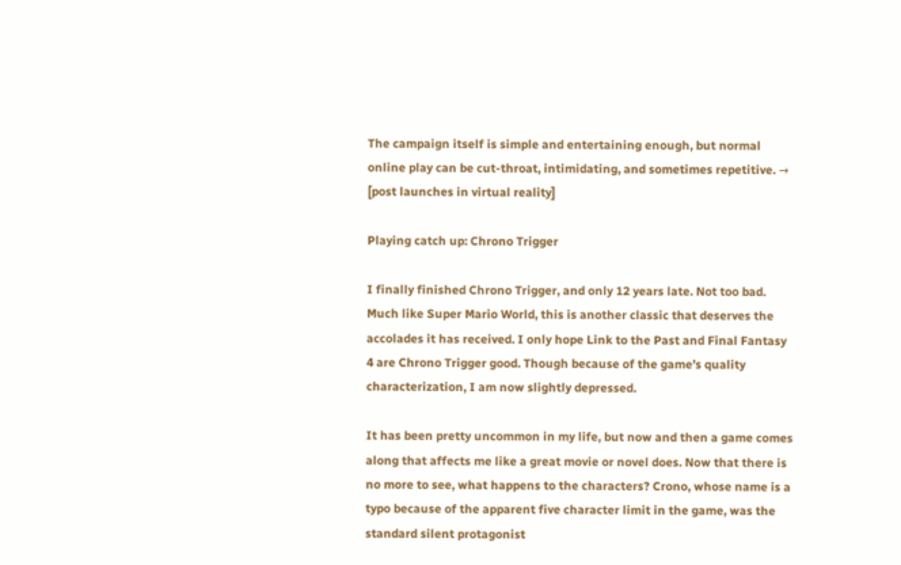The campaign itself is simple and entertaining enough, but normal online play can be cut-throat, intimidating, and sometimes repetitive. →  [post launches in virtual reality]

Playing catch up: Chrono Trigger

I finally finished Chrono Trigger, and only 12 years late. Not too bad. Much like Super Mario World, this is another classic that deserves the accolades it has received. I only hope Link to the Past and Final Fantasy 4 are Chrono Trigger good. Though because of the game’s quality characterization, I am now slightly depressed.

It has been pretty uncommon in my life, but now and then a game comes along that affects me like a great movie or novel does. Now that there is no more to see, what happens to the characters? Crono, whose name is a typo because of the apparent five character limit in the game, was the standard silent protagonist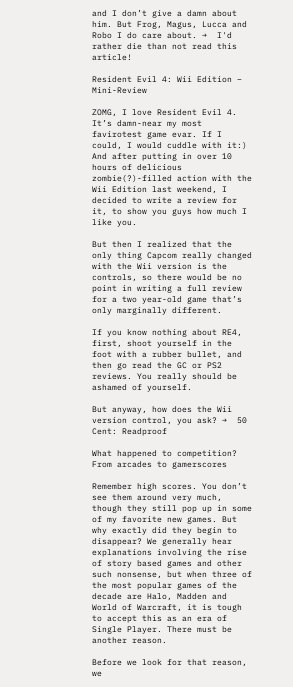and I don’t give a damn about him. But Frog, Magus, Lucca and Robo I do care about. →  I'd rather die than not read this article!

Resident Evil 4: Wii Edition – Mini-Review

ZOMG, I love Resident Evil 4. It’s damn-near my most favirotest game evar. If I could, I would cuddle with it:) And after putting in over 10 hours of delicious zombie(?)-filled action with the Wii Edition last weekend, I decided to write a review for it, to show you guys how much I like you.

But then I realized that the only thing Capcom really changed with the Wii version is the controls, so there would be no point in writing a full review for a two year-old game that’s only marginally different.

If you know nothing about RE4, first, shoot yourself in the foot with a rubber bullet, and then go read the GC or PS2 reviews. You really should be ashamed of yourself.

But anyway, how does the Wii version control, you ask? →  50 Cent: Readproof

What happened to competition? From arcades to gamerscores

Remember high scores. You don’t see them around very much, though they still pop up in some of my favorite new games. But why exactly did they begin to disappear? We generally hear explanations involving the rise of story based games and other such nonsense, but when three of the most popular games of the decade are Halo, Madden and World of Warcraft, it is tough to accept this as an era of Single Player. There must be another reason.

Before we look for that reason, we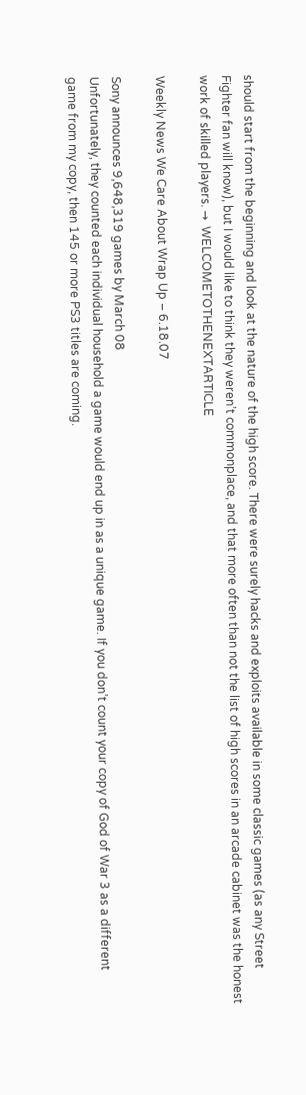should start from the beginning and look at the nature of the high score. There were surely hacks and exploits available in some classic games (as any Street Fighter fan will know), but I would like to think they weren’t commonplace, and that more often than not the list of high scores in an arcade cabinet was the honest work of skilled players. →  WELCOMETOTHENEXTARTICLE

Weekly News We Care About Wrap Up – 6.18.07

Sony announces 9,648,319 games by March 08
Unfortunately, they counted each individual household a game would end up in as a unique game. If you don’t count your copy of God of War 3 as a different game from my copy, then 145 or more PS3 titles are coming.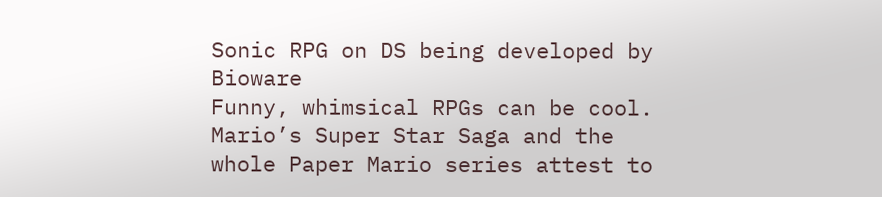Sonic RPG on DS being developed by Bioware
Funny, whimsical RPGs can be cool. Mario’s Super Star Saga and the whole Paper Mario series attest to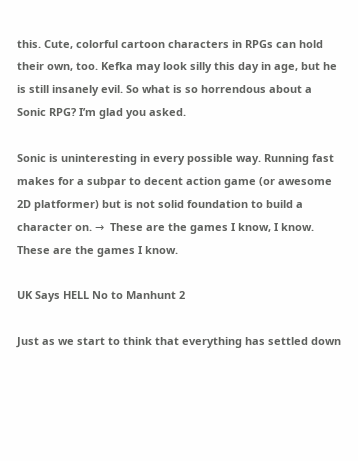this. Cute, colorful cartoon characters in RPGs can hold their own, too. Kefka may look silly this day in age, but he is still insanely evil. So what is so horrendous about a Sonic RPG? I’m glad you asked.

Sonic is uninteresting in every possible way. Running fast makes for a subpar to decent action game (or awesome 2D platformer) but is not solid foundation to build a character on. →  These are the games I know, I know. These are the games I know.

UK Says HELL No to Manhunt 2

Just as we start to think that everything has settled down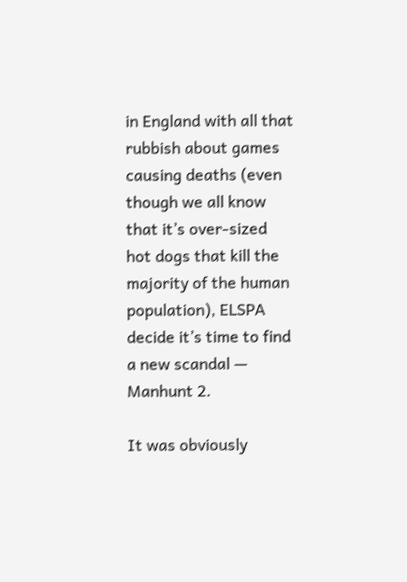in England with all that rubbish about games causing deaths (even though we all know that it’s over-sized hot dogs that kill the majority of the human population), ELSPA decide it’s time to find a new scandal — Manhunt 2.

It was obviously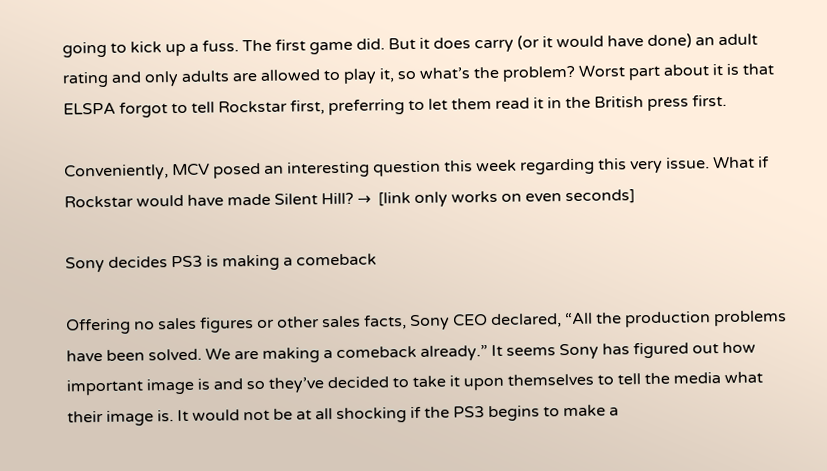going to kick up a fuss. The first game did. But it does carry (or it would have done) an adult rating and only adults are allowed to play it, so what’s the problem? Worst part about it is that ELSPA forgot to tell Rockstar first, preferring to let them read it in the British press first.

Conveniently, MCV posed an interesting question this week regarding this very issue. What if Rockstar would have made Silent Hill? →  [link only works on even seconds]

Sony decides PS3 is making a comeback

Offering no sales figures or other sales facts, Sony CEO declared, “All the production problems have been solved. We are making a comeback already.” It seems Sony has figured out how important image is and so they’ve decided to take it upon themselves to tell the media what their image is. It would not be at all shocking if the PS3 begins to make a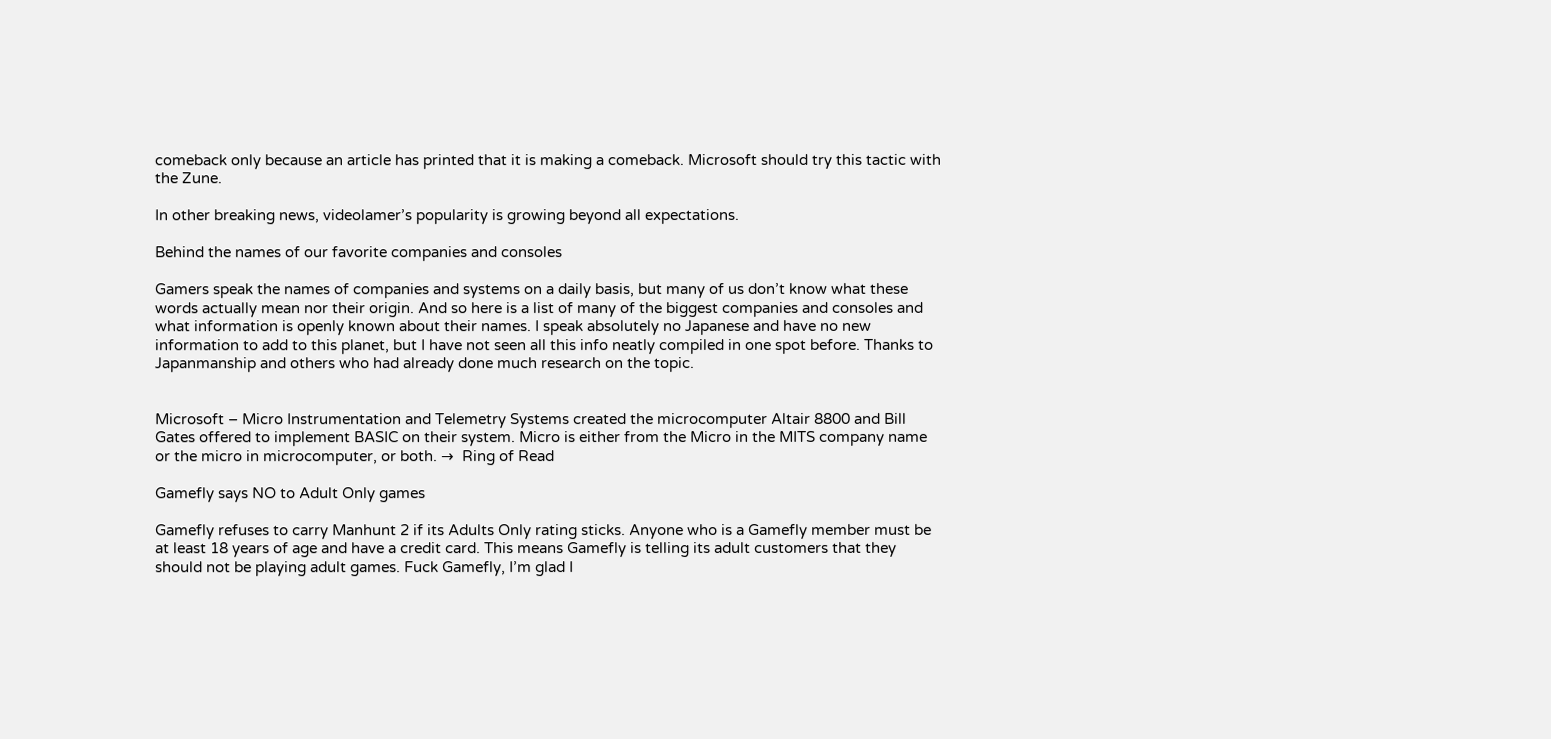comeback only because an article has printed that it is making a comeback. Microsoft should try this tactic with the Zune.

In other breaking news, videolamer’s popularity is growing beyond all expectations.

Behind the names of our favorite companies and consoles

Gamers speak the names of companies and systems on a daily basis, but many of us don’t know what these words actually mean nor their origin. And so here is a list of many of the biggest companies and consoles and what information is openly known about their names. I speak absolutely no Japanese and have no new information to add to this planet, but I have not seen all this info neatly compiled in one spot before. Thanks to Japanmanship and others who had already done much research on the topic.


Microsoft – Micro Instrumentation and Telemetry Systems created the microcomputer Altair 8800 and Bill Gates offered to implement BASIC on their system. Micro is either from the Micro in the MITS company name or the micro in microcomputer, or both. →  Ring of Read

Gamefly says NO to Adult Only games

Gamefly refuses to carry Manhunt 2 if its Adults Only rating sticks. Anyone who is a Gamefly member must be at least 18 years of age and have a credit card. This means Gamefly is telling its adult customers that they should not be playing adult games. Fuck Gamefly, I’m glad I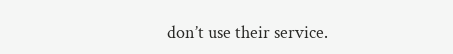don’t use their service.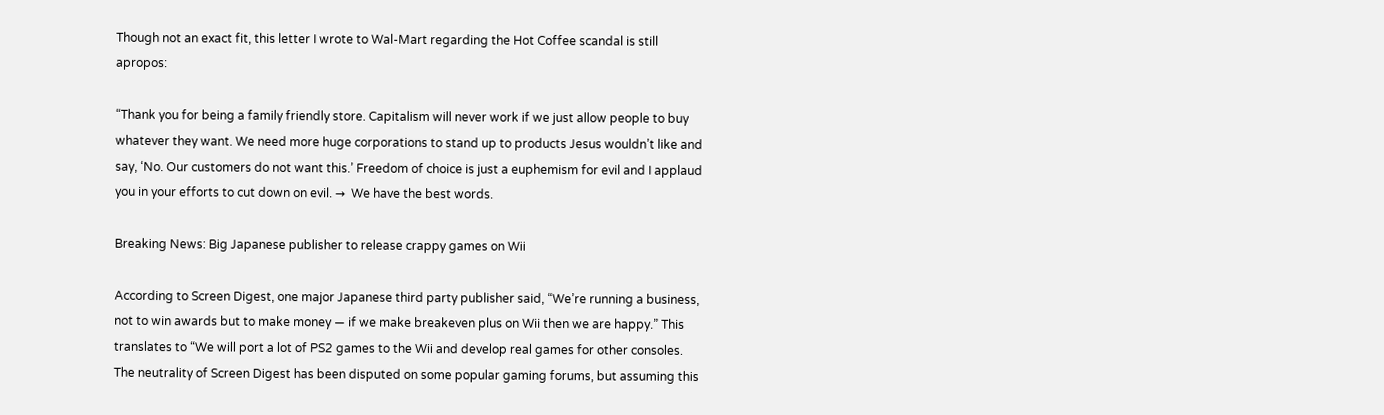Though not an exact fit, this letter I wrote to Wal-Mart regarding the Hot Coffee scandal is still apropos:

“Thank you for being a family friendly store. Capitalism will never work if we just allow people to buy whatever they want. We need more huge corporations to stand up to products Jesus wouldn’t like and say, ‘No. Our customers do not want this.’ Freedom of choice is just a euphemism for evil and I applaud you in your efforts to cut down on evil. →  We have the best words.

Breaking News: Big Japanese publisher to release crappy games on Wii

According to Screen Digest, one major Japanese third party publisher said, “We’re running a business, not to win awards but to make money — if we make breakeven plus on Wii then we are happy.” This translates to “We will port a lot of PS2 games to the Wii and develop real games for other consoles. The neutrality of Screen Digest has been disputed on some popular gaming forums, but assuming this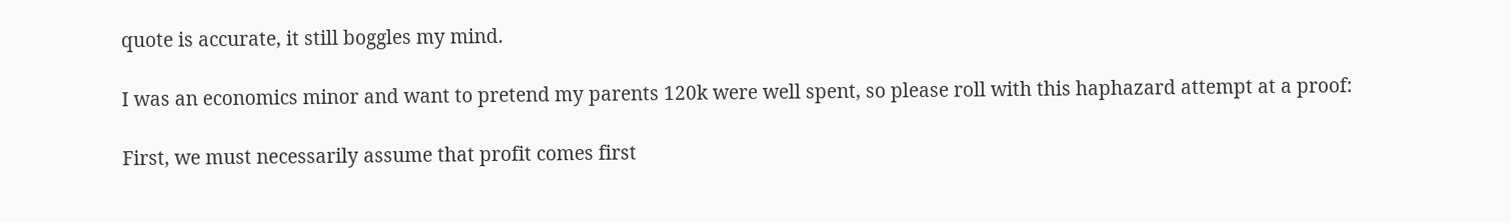quote is accurate, it still boggles my mind.

I was an economics minor and want to pretend my parents 120k were well spent, so please roll with this haphazard attempt at a proof:

First, we must necessarily assume that profit comes first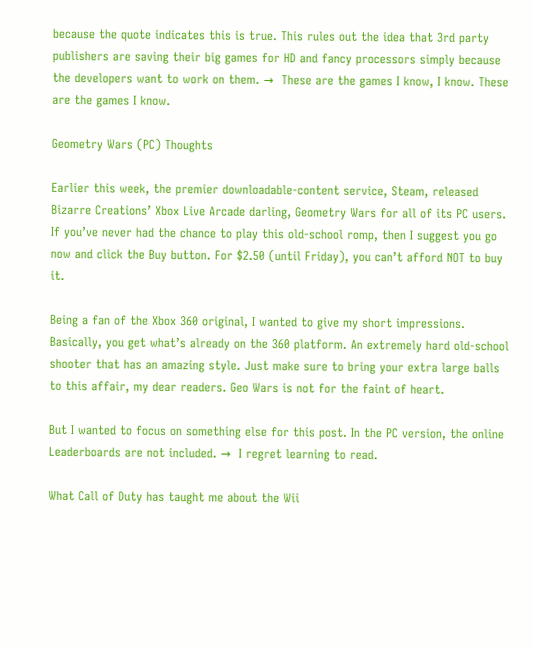because the quote indicates this is true. This rules out the idea that 3rd party publishers are saving their big games for HD and fancy processors simply because the developers want to work on them. →  These are the games I know, I know. These are the games I know.

Geometry Wars (PC) Thoughts

Earlier this week, the premier downloadable-content service, Steam, released Bizarre Creations’ Xbox Live Arcade darling, Geometry Wars for all of its PC users. If you’ve never had the chance to play this old-school romp, then I suggest you go now and click the Buy button. For $2.50 (until Friday), you can’t afford NOT to buy it.

Being a fan of the Xbox 360 original, I wanted to give my short impressions. Basically, you get what’s already on the 360 platform. An extremely hard old-school shooter that has an amazing style. Just make sure to bring your extra large balls to this affair, my dear readers. Geo Wars is not for the faint of heart.

But I wanted to focus on something else for this post. In the PC version, the online Leaderboards are not included. →  I regret learning to read.

What Call of Duty has taught me about the Wii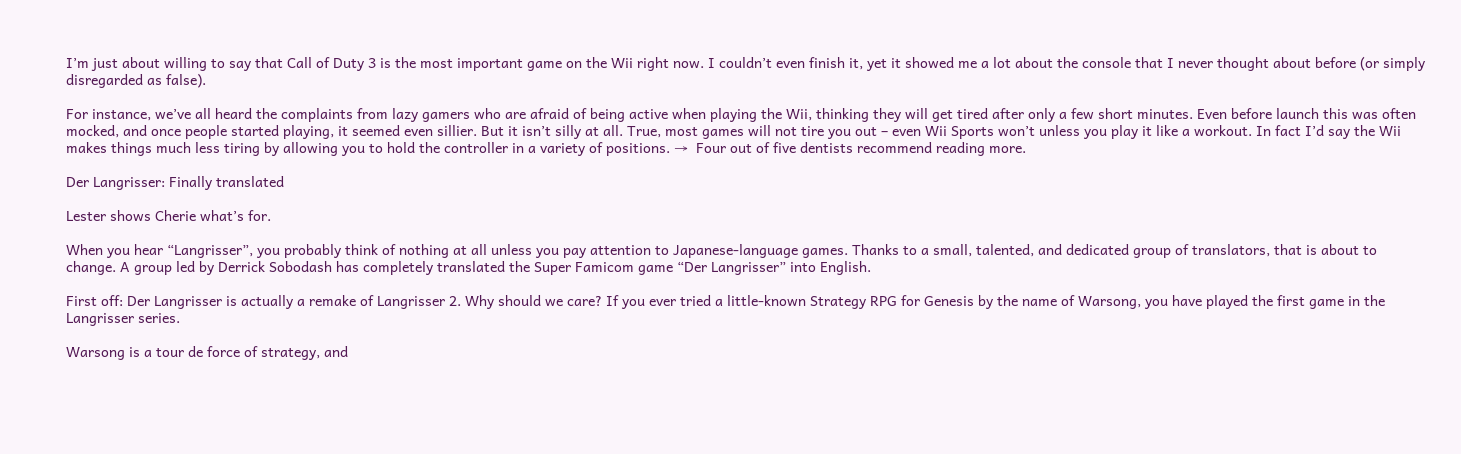I’m just about willing to say that Call of Duty 3 is the most important game on the Wii right now. I couldn’t even finish it, yet it showed me a lot about the console that I never thought about before (or simply disregarded as false).

For instance, we’ve all heard the complaints from lazy gamers who are afraid of being active when playing the Wii, thinking they will get tired after only a few short minutes. Even before launch this was often mocked, and once people started playing, it seemed even sillier. But it isn’t silly at all. True, most games will not tire you out – even Wii Sports won’t unless you play it like a workout. In fact I’d say the Wii makes things much less tiring by allowing you to hold the controller in a variety of positions. →  Four out of five dentists recommend reading more.

Der Langrisser: Finally translated

Lester shows Cherie what’s for.

When you hear “Langrisser”, you probably think of nothing at all unless you pay attention to Japanese-language games. Thanks to a small, talented, and dedicated group of translators, that is about to change. A group led by Derrick Sobodash has completely translated the Super Famicom game “Der Langrisser” into English.

First off: Der Langrisser is actually a remake of Langrisser 2. Why should we care? If you ever tried a little-known Strategy RPG for Genesis by the name of Warsong, you have played the first game in the Langrisser series.

Warsong is a tour de force of strategy, and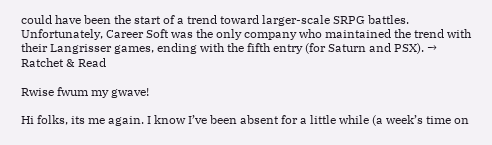could have been the start of a trend toward larger-scale SRPG battles. Unfortunately, Career Soft was the only company who maintained the trend with their Langrisser games, ending with the fifth entry (for Saturn and PSX). →  Ratchet & Read

Rwise fwum my gwave!

Hi folks, its me again. I know I’ve been absent for a little while (a week’s time on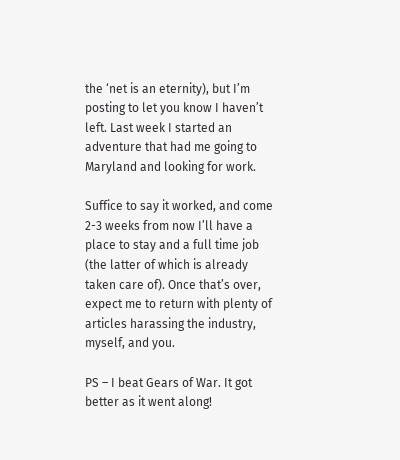the ‘net is an eternity), but I’m posting to let you know I haven’t left. Last week I started an adventure that had me going to Maryland and looking for work.

Suffice to say it worked, and come 2-3 weeks from now I’ll have a place to stay and a full time job (the latter of which is already taken care of). Once that’s over, expect me to return with plenty of articles harassing the industry, myself, and you.

PS – I beat Gears of War. It got better as it went along!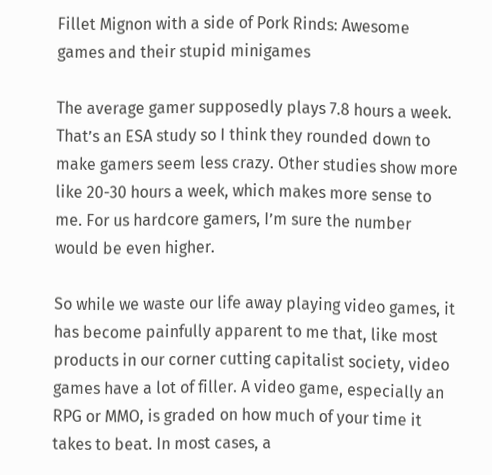Fillet Mignon with a side of Pork Rinds: Awesome games and their stupid minigames

The average gamer supposedly plays 7.8 hours a week. That’s an ESA study so I think they rounded down to make gamers seem less crazy. Other studies show more like 20-30 hours a week, which makes more sense to me. For us hardcore gamers, I’m sure the number would be even higher.

So while we waste our life away playing video games, it has become painfully apparent to me that, like most products in our corner cutting capitalist society, video games have a lot of filler. A video game, especially an RPG or MMO, is graded on how much of your time it takes to beat. In most cases, a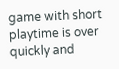game with short playtime is over quickly and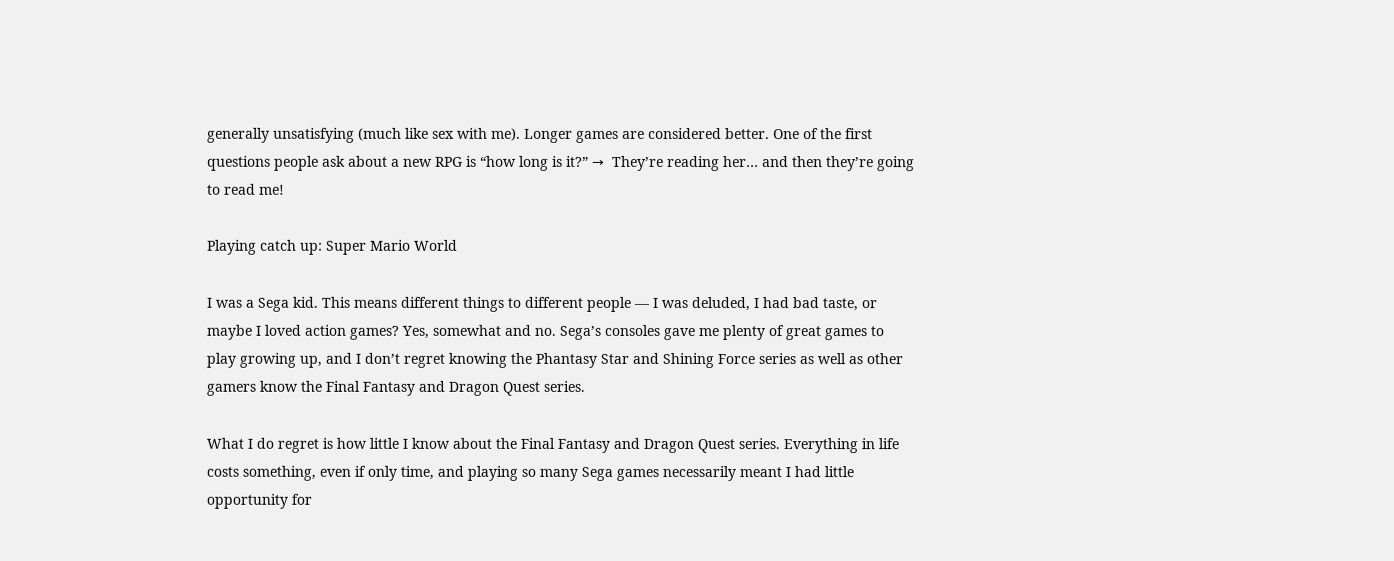generally unsatisfying (much like sex with me). Longer games are considered better. One of the first questions people ask about a new RPG is “how long is it?” →  They’re reading her… and then they’re going to read me!

Playing catch up: Super Mario World

I was a Sega kid. This means different things to different people — I was deluded, I had bad taste, or maybe I loved action games? Yes, somewhat and no. Sega’s consoles gave me plenty of great games to play growing up, and I don’t regret knowing the Phantasy Star and Shining Force series as well as other gamers know the Final Fantasy and Dragon Quest series.

What I do regret is how little I know about the Final Fantasy and Dragon Quest series. Everything in life costs something, even if only time, and playing so many Sega games necessarily meant I had little opportunity for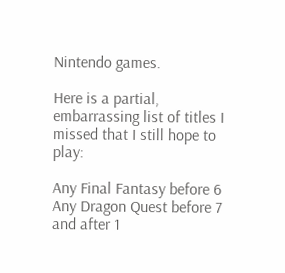Nintendo games.

Here is a partial, embarrassing list of titles I missed that I still hope to play:

Any Final Fantasy before 6
Any Dragon Quest before 7 and after 1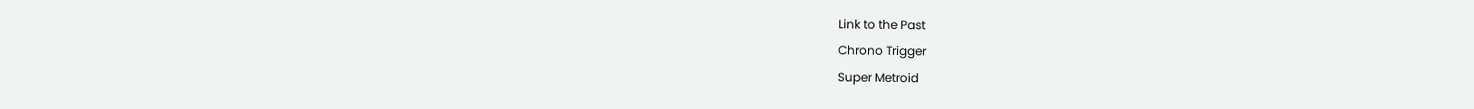Link to the Past
Chrono Trigger
Super Metroid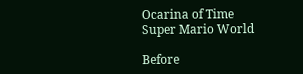Ocarina of Time
Super Mario World

Before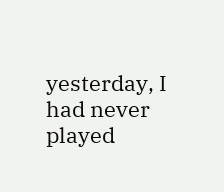yesterday, I had never played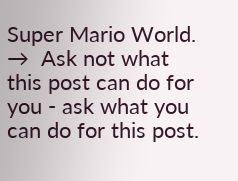Super Mario World. →  Ask not what this post can do for you - ask what you can do for this post.